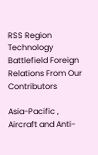RSS Region Technology Battlefield Foreign Relations From Our Contributors

Asia-Pacific , Aircraft and Anti-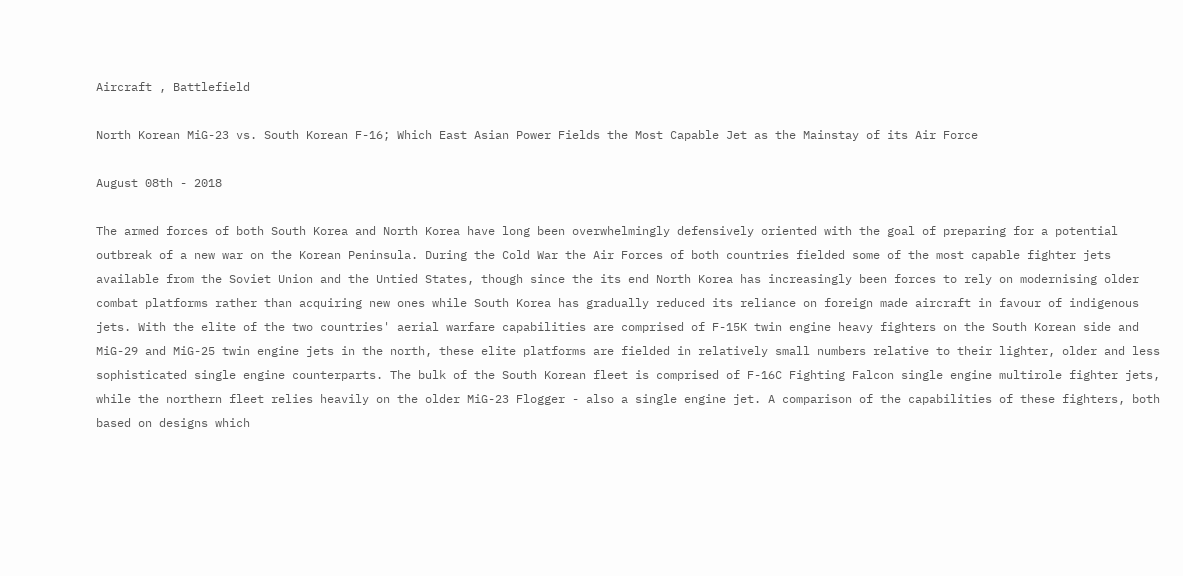Aircraft , Battlefield

North Korean MiG-23 vs. South Korean F-16; Which East Asian Power Fields the Most Capable Jet as the Mainstay of its Air Force

August 08th - 2018

The armed forces of both South Korea and North Korea have long been overwhelmingly defensively oriented with the goal of preparing for a potential outbreak of a new war on the Korean Peninsula. During the Cold War the Air Forces of both countries fielded some of the most capable fighter jets available from the Soviet Union and the Untied States, though since the its end North Korea has increasingly been forces to rely on modernising older combat platforms rather than acquiring new ones while South Korea has gradually reduced its reliance on foreign made aircraft in favour of indigenous jets. With the elite of the two countries' aerial warfare capabilities are comprised of F-15K twin engine heavy fighters on the South Korean side and MiG-29 and MiG-25 twin engine jets in the north, these elite platforms are fielded in relatively small numbers relative to their lighter, older and less sophisticated single engine counterparts. The bulk of the South Korean fleet is comprised of F-16C Fighting Falcon single engine multirole fighter jets, while the northern fleet relies heavily on the older MiG-23 Flogger - also a single engine jet. A comparison of the capabilities of these fighters, both based on designs which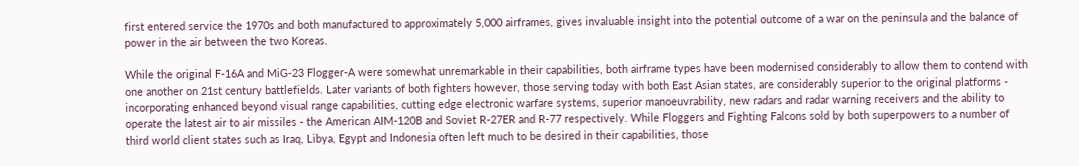first entered service the 1970s and both manufactured to approximately 5,000 airframes, gives invaluable insight into the potential outcome of a war on the peninsula and the balance of power in the air between the two Koreas.

While the original F-16A and MiG-23 Flogger-A were somewhat unremarkable in their capabilities, both airframe types have been modernised considerably to allow them to contend with one another on 21st century battlefields. Later variants of both fighters however, those serving today with both East Asian states, are considerably superior to the original platforms - incorporating enhanced beyond visual range capabilities, cutting edge electronic warfare systems, superior manoeuvrability, new radars and radar warning receivers and the ability to operate the latest air to air missiles - the American AIM-120B and Soviet R-27ER and R-77 respectively. While Floggers and Fighting Falcons sold by both superpowers to a number of third world client states such as Iraq, Libya, Egypt and Indonesia often left much to be desired in their capabilities, those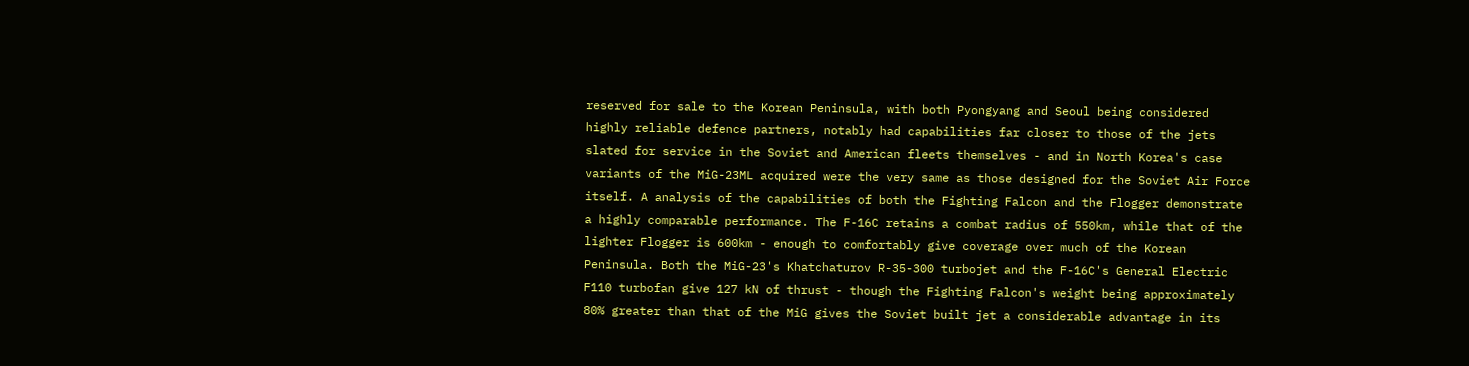reserved for sale to the Korean Peninsula, with both Pyongyang and Seoul being considered highly reliable defence partners, notably had capabilities far closer to those of the jets slated for service in the Soviet and American fleets themselves - and in North Korea's case variants of the MiG-23ML acquired were the very same as those designed for the Soviet Air Force itself. A analysis of the capabilities of both the Fighting Falcon and the Flogger demonstrate a highly comparable performance. The F-16C retains a combat radius of 550km, while that of the lighter Flogger is 600km - enough to comfortably give coverage over much of the Korean Peninsula. Both the MiG-23's Khatchaturov R-35-300 turbojet and the F-16C's General Electric F110 turbofan give 127 kN of thrust - though the Fighting Falcon's weight being approximately 80% greater than that of the MiG gives the Soviet built jet a considerable advantage in its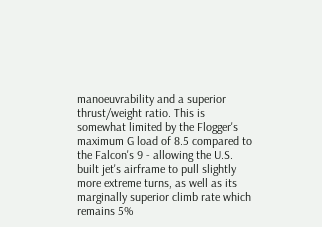manoeuvrability and a superior thrust/weight ratio. This is somewhat limited by the Flogger's maximum G load of 8.5 compared to the Falcon's 9 - allowing the U.S. built jet's airframe to pull slightly more extreme turns, as well as its marginally superior climb rate which remains 5%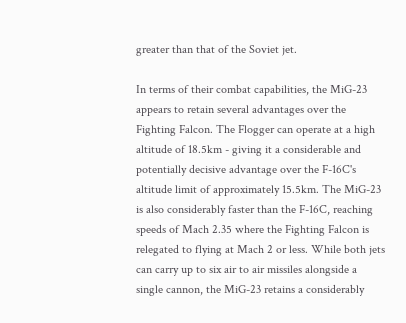greater than that of the Soviet jet.

In terms of their combat capabilities, the MiG-23 appears to retain several advantages over the Fighting Falcon. The Flogger can operate at a high altitude of 18.5km - giving it a considerable and potentially decisive advantage over the F-16C's altitude limit of approximately 15.5km. The MiG-23 is also considerably faster than the F-16C, reaching speeds of Mach 2.35 where the Fighting Falcon is relegated to flying at Mach 2 or less. While both jets can carry up to six air to air missiles alongside a single cannon, the MiG-23 retains a considerably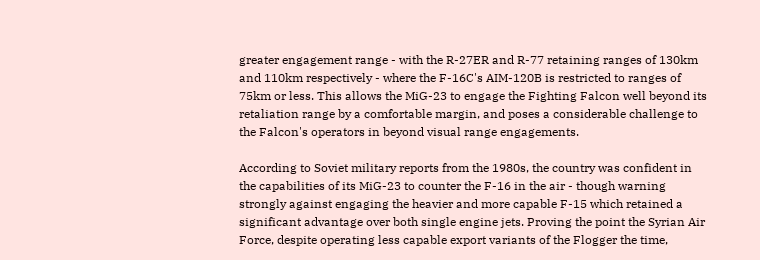greater engagement range - with the R-27ER and R-77 retaining ranges of 130km and 110km respectively - where the F-16C's AIM-120B is restricted to ranges of 75km or less. This allows the MiG-23 to engage the Fighting Falcon well beyond its retaliation range by a comfortable margin, and poses a considerable challenge to the Falcon's operators in beyond visual range engagements.

According to Soviet military reports from the 1980s, the country was confident in the capabilities of its MiG-23 to counter the F-16 in the air - though warning strongly against engaging the heavier and more capable F-15 which retained a significant advantage over both single engine jets. Proving the point the Syrian Air Force, despite operating less capable export variants of the Flogger the time,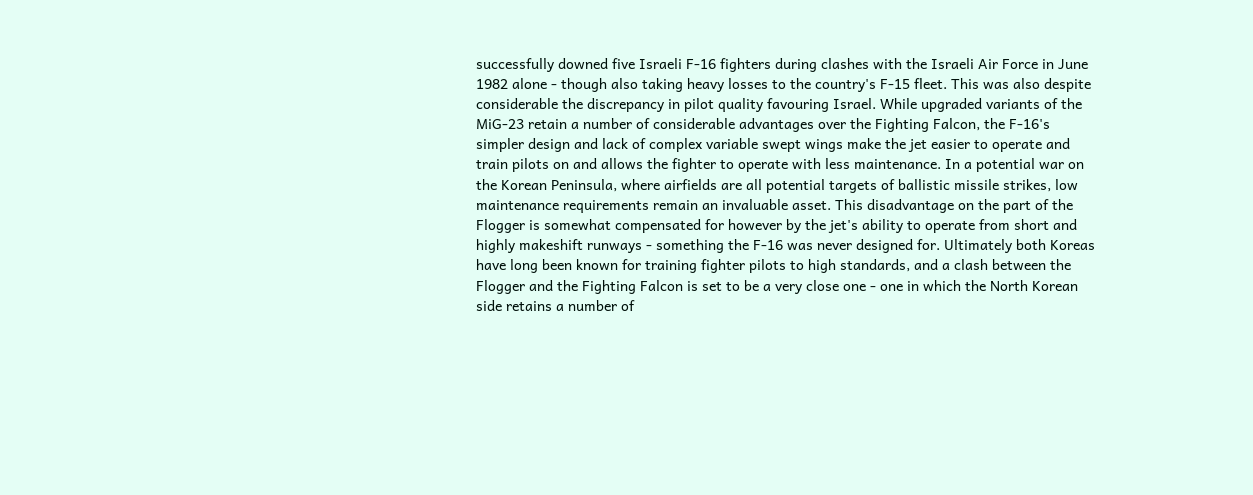successfully downed five Israeli F-16 fighters during clashes with the Israeli Air Force in June 1982 alone - though also taking heavy losses to the country's F-15 fleet. This was also despite considerable the discrepancy in pilot quality favouring Israel. While upgraded variants of the MiG-23 retain a number of considerable advantages over the Fighting Falcon, the F-16's simpler design and lack of complex variable swept wings make the jet easier to operate and train pilots on and allows the fighter to operate with less maintenance. In a potential war on the Korean Peninsula, where airfields are all potential targets of ballistic missile strikes, low maintenance requirements remain an invaluable asset. This disadvantage on the part of the Flogger is somewhat compensated for however by the jet's ability to operate from short and highly makeshift runways - something the F-16 was never designed for. Ultimately both Koreas have long been known for training fighter pilots to high standards, and a clash between the Flogger and the Fighting Falcon is set to be a very close one - one in which the North Korean side retains a number of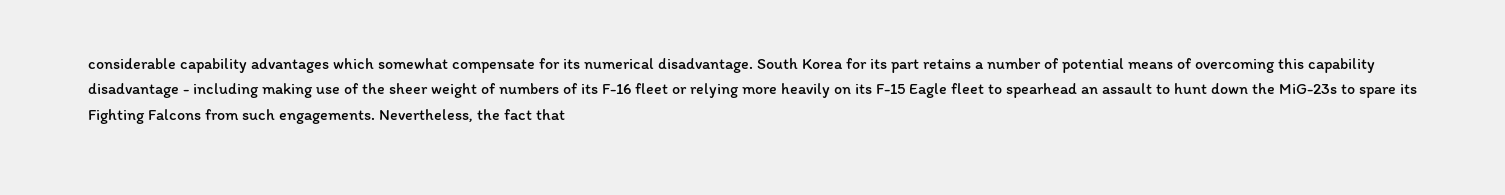considerable capability advantages which somewhat compensate for its numerical disadvantage. South Korea for its part retains a number of potential means of overcoming this capability disadvantage - including making use of the sheer weight of numbers of its F-16 fleet or relying more heavily on its F-15 Eagle fleet to spearhead an assault to hunt down the MiG-23s to spare its Fighting Falcons from such engagements. Nevertheless, the fact that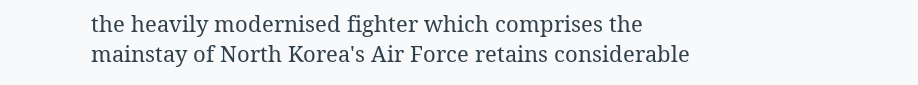the heavily modernised fighter which comprises the mainstay of North Korea's Air Force retains considerable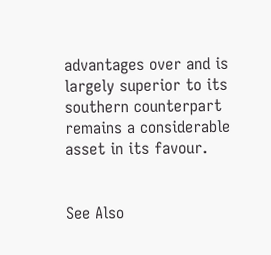advantages over and is largely superior to its southern counterpart remains a considerable asset in its favour.


See Also